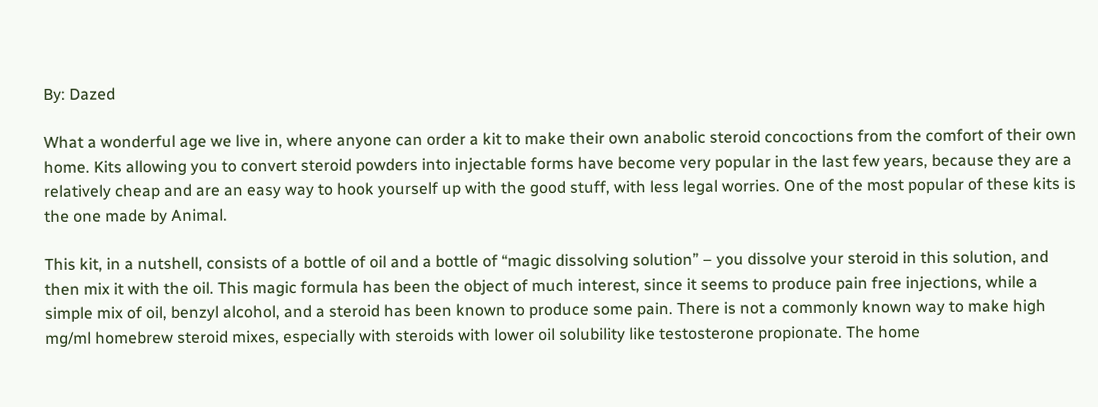By: Dazed

What a wonderful age we live in, where anyone can order a kit to make their own anabolic steroid concoctions from the comfort of their own home. Kits allowing you to convert steroid powders into injectable forms have become very popular in the last few years, because they are a relatively cheap and are an easy way to hook yourself up with the good stuff, with less legal worries. One of the most popular of these kits is the one made by Animal.

This kit, in a nutshell, consists of a bottle of oil and a bottle of “magic dissolving solution” – you dissolve your steroid in this solution, and then mix it with the oil. This magic formula has been the object of much interest, since it seems to produce pain free injections, while a simple mix of oil, benzyl alcohol, and a steroid has been known to produce some pain. There is not a commonly known way to make high mg/ml homebrew steroid mixes, especially with steroids with lower oil solubility like testosterone propionate. The home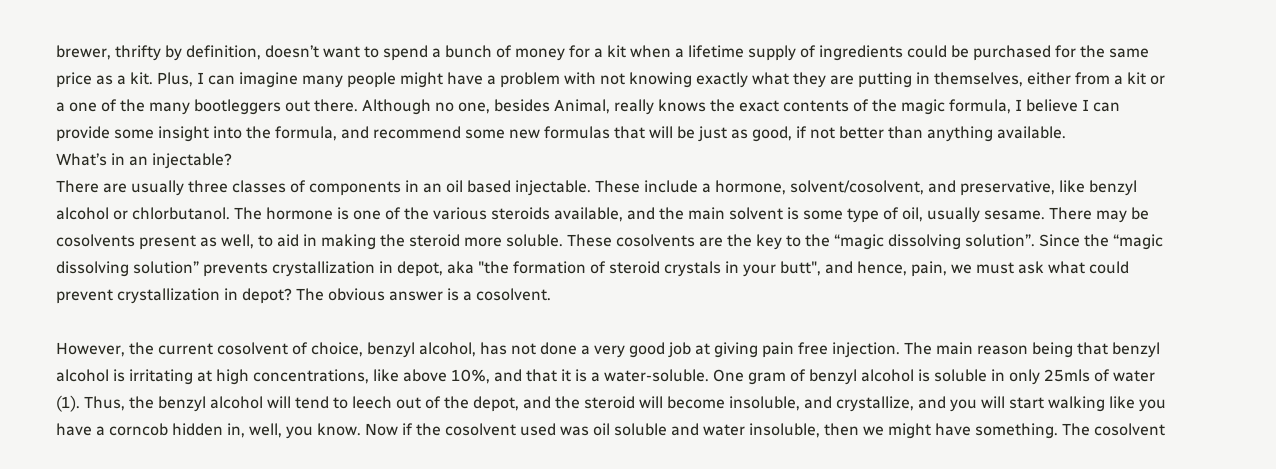brewer, thrifty by definition, doesn’t want to spend a bunch of money for a kit when a lifetime supply of ingredients could be purchased for the same price as a kit. Plus, I can imagine many people might have a problem with not knowing exactly what they are putting in themselves, either from a kit or a one of the many bootleggers out there. Although no one, besides Animal, really knows the exact contents of the magic formula, I believe I can provide some insight into the formula, and recommend some new formulas that will be just as good, if not better than anything available.
What’s in an injectable?
There are usually three classes of components in an oil based injectable. These include a hormone, solvent/cosolvent, and preservative, like benzyl alcohol or chlorbutanol. The hormone is one of the various steroids available, and the main solvent is some type of oil, usually sesame. There may be cosolvents present as well, to aid in making the steroid more soluble. These cosolvents are the key to the “magic dissolving solution”. Since the “magic dissolving solution” prevents crystallization in depot, aka "the formation of steroid crystals in your butt", and hence, pain, we must ask what could prevent crystallization in depot? The obvious answer is a cosolvent.

However, the current cosolvent of choice, benzyl alcohol, has not done a very good job at giving pain free injection. The main reason being that benzyl alcohol is irritating at high concentrations, like above 10%, and that it is a water-soluble. One gram of benzyl alcohol is soluble in only 25mls of water (1). Thus, the benzyl alcohol will tend to leech out of the depot, and the steroid will become insoluble, and crystallize, and you will start walking like you have a corncob hidden in, well, you know. Now if the cosolvent used was oil soluble and water insoluble, then we might have something. The cosolvent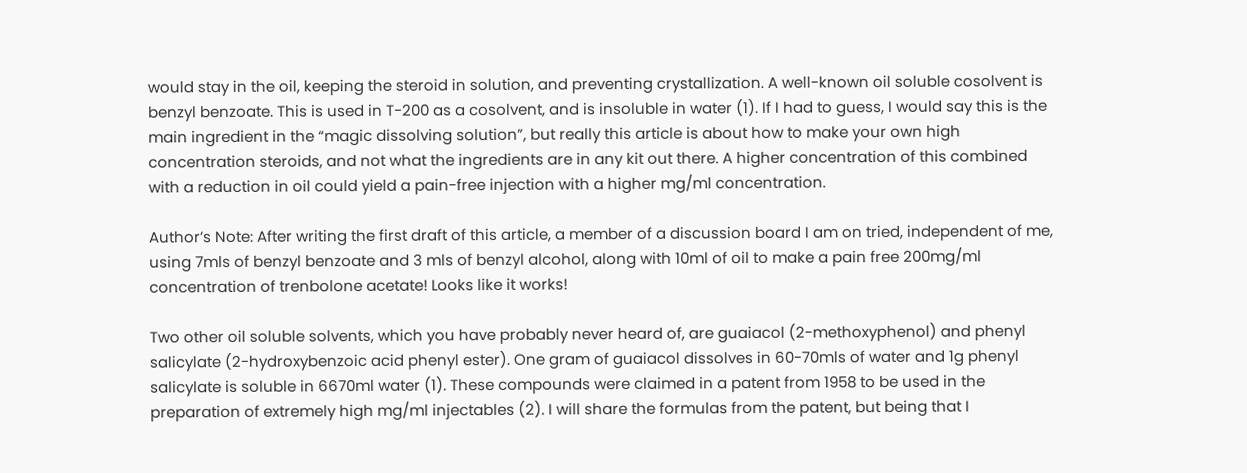would stay in the oil, keeping the steroid in solution, and preventing crystallization. A well-known oil soluble cosolvent is benzyl benzoate. This is used in T-200 as a cosolvent, and is insoluble in water (1). If I had to guess, I would say this is the main ingredient in the “magic dissolving solution”, but really this article is about how to make your own high concentration steroids, and not what the ingredients are in any kit out there. A higher concentration of this combined with a reduction in oil could yield a pain-free injection with a higher mg/ml concentration.

Author’s Note: After writing the first draft of this article, a member of a discussion board I am on tried, independent of me, using 7mls of benzyl benzoate and 3 mls of benzyl alcohol, along with 10ml of oil to make a pain free 200mg/ml concentration of trenbolone acetate! Looks like it works!

Two other oil soluble solvents, which you have probably never heard of, are guaiacol (2-methoxyphenol) and phenyl salicylate (2-hydroxybenzoic acid phenyl ester). One gram of guaiacol dissolves in 60-70mls of water and 1g phenyl salicylate is soluble in 6670ml water (1). These compounds were claimed in a patent from 1958 to be used in the preparation of extremely high mg/ml injectables (2). I will share the formulas from the patent, but being that I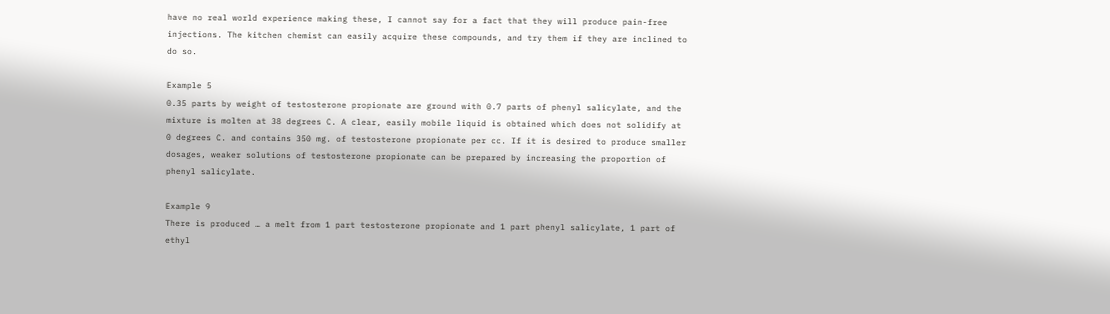have no real world experience making these, I cannot say for a fact that they will produce pain-free injections. The kitchen chemist can easily acquire these compounds, and try them if they are inclined to do so.

Example 5
0.35 parts by weight of testosterone propionate are ground with 0.7 parts of phenyl salicylate, and the mixture is molten at 38 degrees C. A clear, easily mobile liquid is obtained which does not solidify at 0 degrees C. and contains 350 mg. of testosterone propionate per cc. If it is desired to produce smaller dosages, weaker solutions of testosterone propionate can be prepared by increasing the proportion of phenyl salicylate.

Example 9
There is produced … a melt from 1 part testosterone propionate and 1 part phenyl salicylate, 1 part of ethyl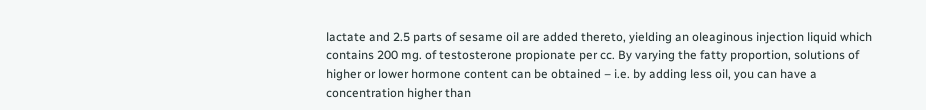lactate and 2.5 parts of sesame oil are added thereto, yielding an oleaginous injection liquid which contains 200 mg. of testosterone propionate per cc. By varying the fatty proportion, solutions of higher or lower hormone content can be obtained – i.e. by adding less oil, you can have a concentration higher than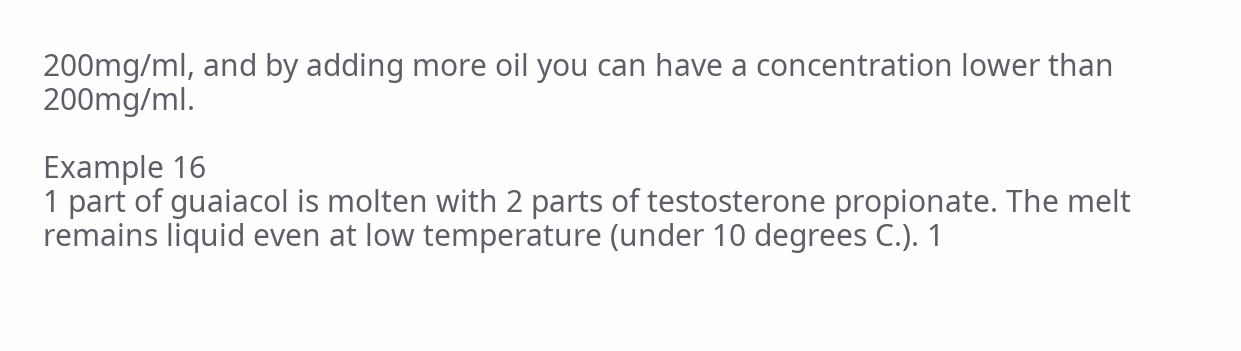200mg/ml, and by adding more oil you can have a concentration lower than 200mg/ml.

Example 16
1 part of guaiacol is molten with 2 parts of testosterone propionate. The melt remains liquid even at low temperature (under 10 degrees C.). 1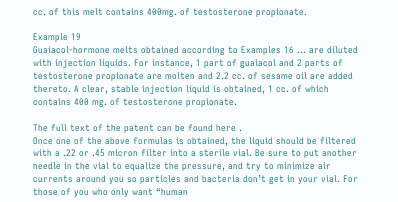cc. of this melt contains 400mg. of testosterone propionate.

Example 19
Guaiacol-hormone melts obtained according to Examples 16 … are diluted with injection liquids. For instance, 1 part of guaiacol and 2 parts of testosterone propionate are molten and 2.2 cc. of sesame oil are added thereto. A clear, stable injection liquid is obtained, 1 cc. of which contains 400 mg. of testosterone propionate.

The full text of the patent can be found here .
Once one of the above formulas is obtained, the liquid should be filtered with a .22 or .45 micron filter into a sterile vial. Be sure to put another needle in the vial to equalize the pressure, and try to minimize air currents around you so particles and bacteria don’t get in your vial. For those of you who only want “human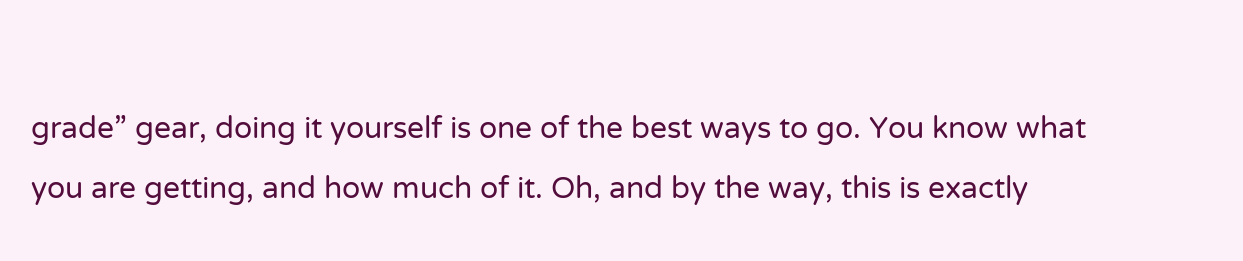grade” gear, doing it yourself is one of the best ways to go. You know what you are getting, and how much of it. Oh, and by the way, this is exactly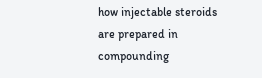how injectable steroids are prepared in compounding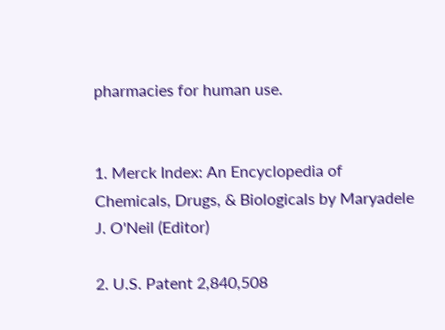pharmacies for human use.


1. Merck Index: An Encyclopedia of Chemicals, Drugs, & Biologicals by Maryadele J. O'Neil (Editor)

2. U.S. Patent 2,840,508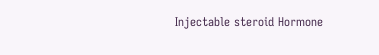Injectable steroid Hormone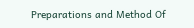Preparations and Method Of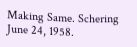Making Same. Schering June 24, 1958.